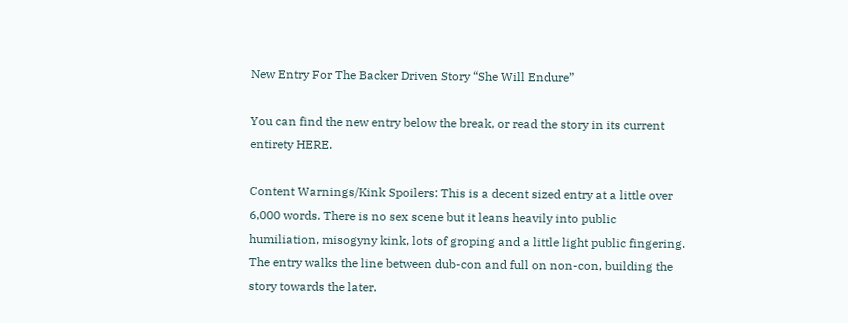New Entry For The Backer Driven Story “She Will Endure”

You can find the new entry below the break, or read the story in its current entirety HERE.

Content Warnings/Kink Spoilers: This is a decent sized entry at a little over 6,000 words. There is no sex scene but it leans heavily into public humiliation, misogyny kink, lots of groping and a little light public fingering. The entry walks the line between dub-con and full on non-con, building the story towards the later.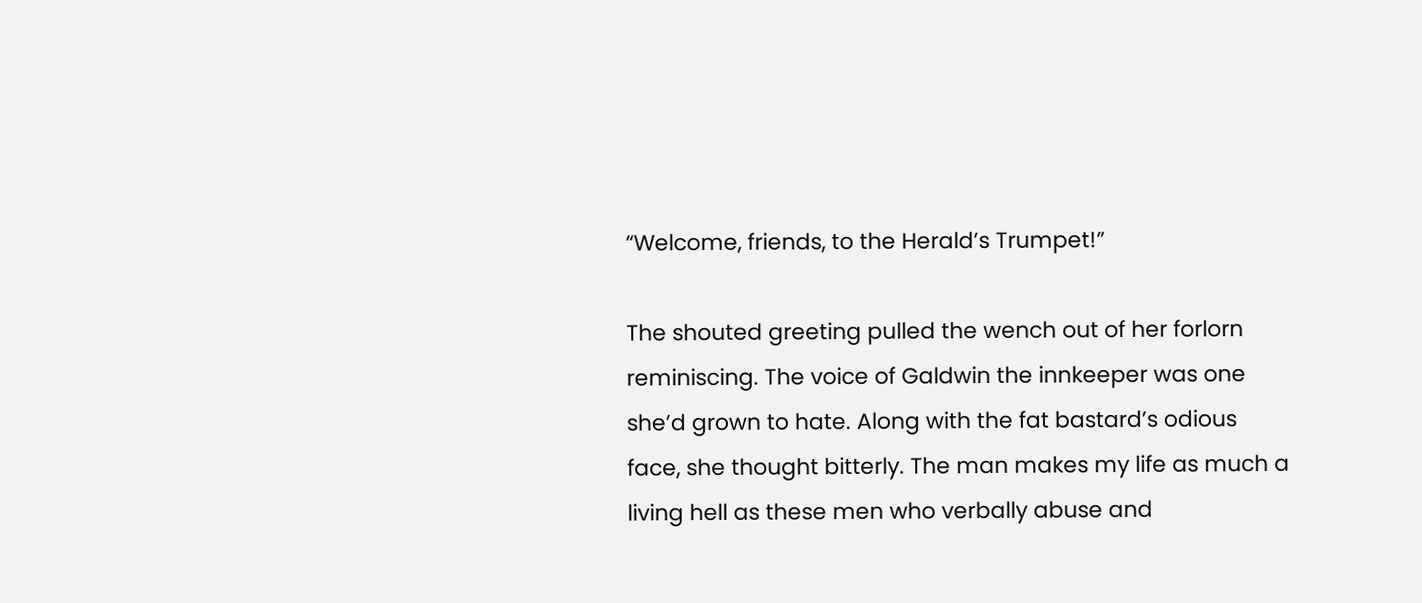“Welcome, friends, to the Herald’s Trumpet!”

The shouted greeting pulled the wench out of her forlorn reminiscing. The voice of Galdwin the innkeeper was one she’d grown to hate. Along with the fat bastard’s odious face, she thought bitterly. The man makes my life as much a living hell as these men who verbally abuse and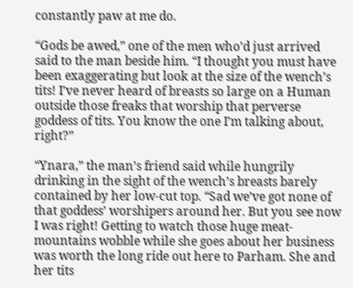constantly paw at me do.

“Gods be awed,” one of the men who’d just arrived said to the man beside him. “I thought you must have been exaggerating but look at the size of the wench’s tits! I’ve never heard of breasts so large on a Human outside those freaks that worship that perverse goddess of tits. You know the one I’m talking about, right?”

“Ynara,” the man’s friend said while hungrily drinking in the sight of the wench’s breasts barely contained by her low-cut top. “Sad we’ve got none of that goddess’ worshipers around her. But you see now I was right! Getting to watch those huge meat-mountains wobble while she goes about her business was worth the long ride out here to Parham. She and her tits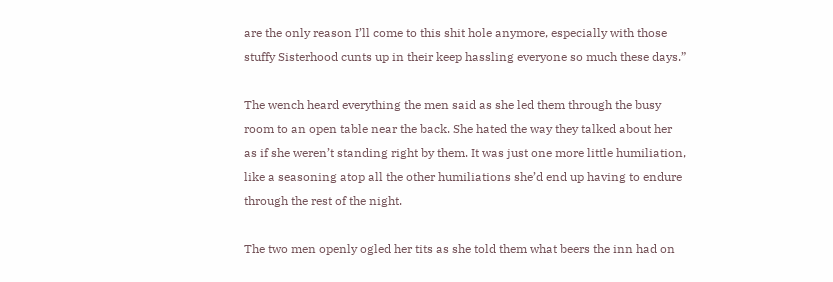are the only reason I’ll come to this shit hole anymore, especially with those stuffy Sisterhood cunts up in their keep hassling everyone so much these days.”

The wench heard everything the men said as she led them through the busy room to an open table near the back. She hated the way they talked about her as if she weren’t standing right by them. It was just one more little humiliation, like a seasoning atop all the other humiliations she’d end up having to endure through the rest of the night.

The two men openly ogled her tits as she told them what beers the inn had on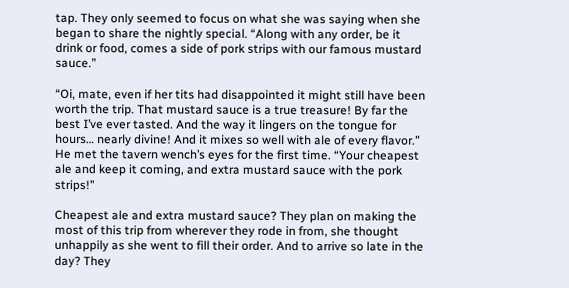tap. They only seemed to focus on what she was saying when she began to share the nightly special. “Along with any order, be it drink or food, comes a side of pork strips with our famous mustard sauce.”

“Oi, mate, even if her tits had disappointed it might still have been worth the trip. That mustard sauce is a true treasure! By far the best I’ve ever tasted. And the way it lingers on the tongue for hours… nearly divine! And it mixes so well with ale of every flavor.” He met the tavern wench’s eyes for the first time. “Your cheapest ale and keep it coming, and extra mustard sauce with the pork strips!”

Cheapest ale and extra mustard sauce? They plan on making the most of this trip from wherever they rode in from, she thought unhappily as she went to fill their order. And to arrive so late in the day? They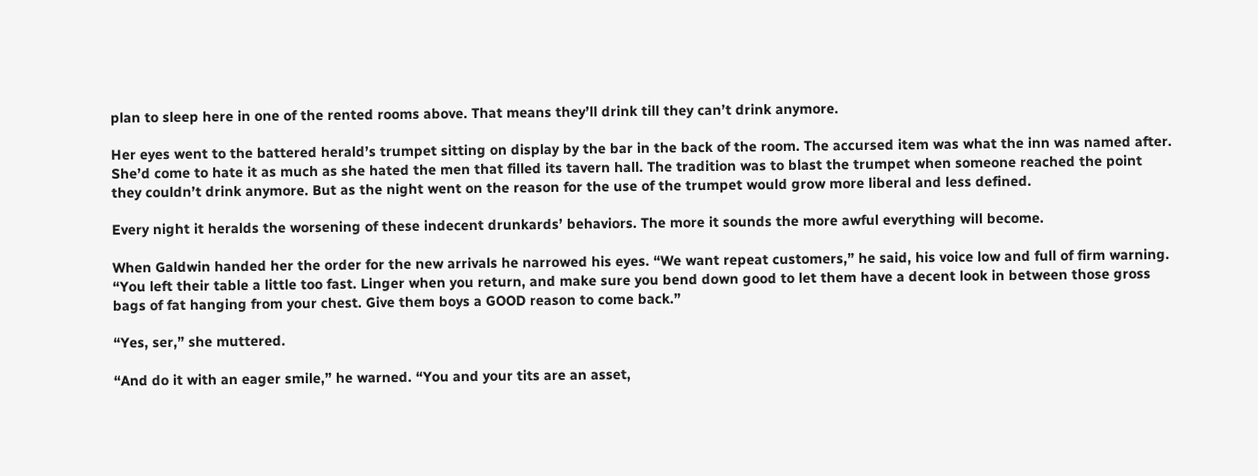plan to sleep here in one of the rented rooms above. That means they’ll drink till they can’t drink anymore.

Her eyes went to the battered herald’s trumpet sitting on display by the bar in the back of the room. The accursed item was what the inn was named after. She’d come to hate it as much as she hated the men that filled its tavern hall. The tradition was to blast the trumpet when someone reached the point they couldn’t drink anymore. But as the night went on the reason for the use of the trumpet would grow more liberal and less defined.

Every night it heralds the worsening of these indecent drunkards’ behaviors. The more it sounds the more awful everything will become.

When Galdwin handed her the order for the new arrivals he narrowed his eyes. “We want repeat customers,” he said, his voice low and full of firm warning. “You left their table a little too fast. Linger when you return, and make sure you bend down good to let them have a decent look in between those gross bags of fat hanging from your chest. Give them boys a GOOD reason to come back.”

“Yes, ser,” she muttered.

“And do it with an eager smile,” he warned. “You and your tits are an asset,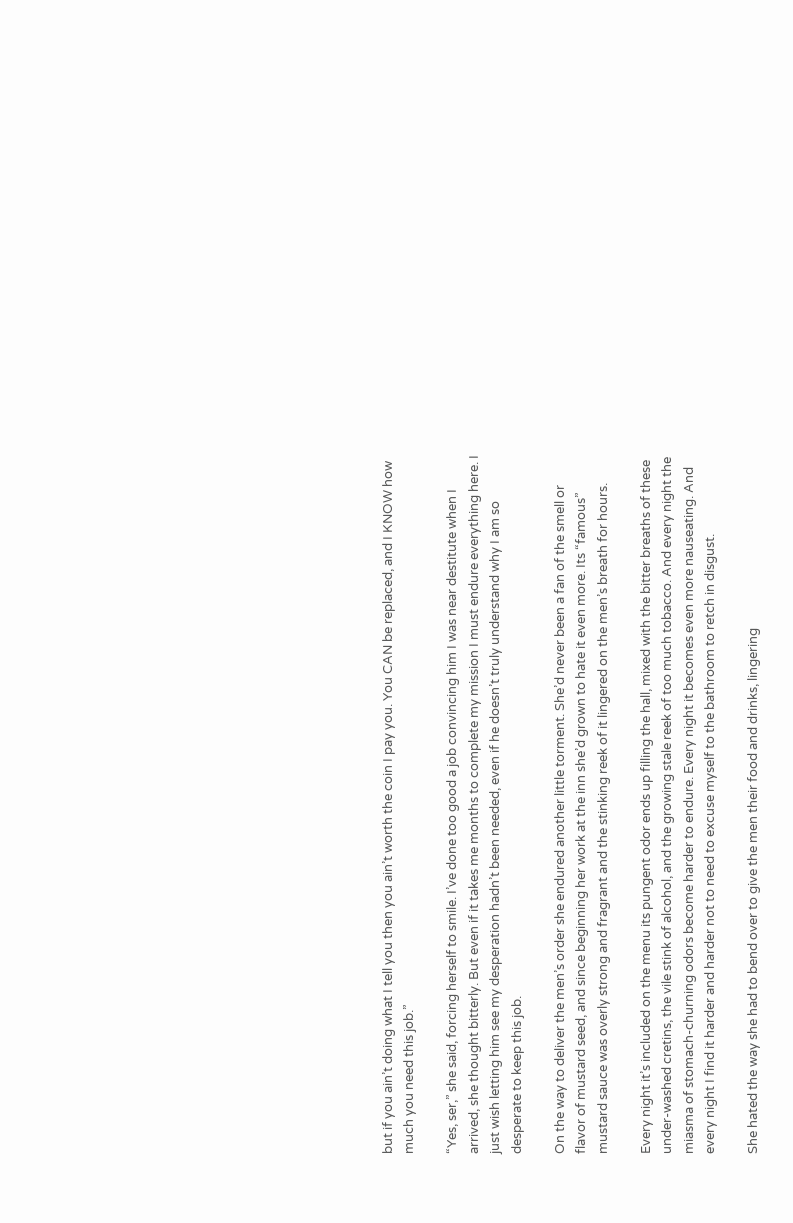but if you ain’t doing what I tell you then you ain’t worth the coin I pay you. You CAN be replaced, and I KNOW how much you need this job.”

“Yes, ser,” she said, forcing herself to smile. I’ve done too good a job convincing him I was near destitute when I arrived, she thought bitterly. But even if it takes me months to complete my mission I must endure everything here. I just wish letting him see my desperation hadn’t been needed, even if he doesn’t truly understand why I am so desperate to keep this job.

On the way to deliver the men’s order she endured another little torment. She’d never been a fan of the smell or flavor of mustard seed, and since beginning her work at the inn she’d grown to hate it even more. Its “famous” mustard sauce was overly strong and fragrant and the stinking reek of it lingered on the men’s breath for hours.

Every night it’s included on the menu its pungent odor ends up filling the hall, mixed with the bitter breaths of these under-washed cretins, the vile stink of alcohol, and the growing stale reek of too much tobacco. And every night the miasma of stomach-churning odors become harder to endure. Every night it becomes even more nauseating. And every night I find it harder and harder not to need to excuse myself to the bathroom to retch in disgust.

She hated the way she had to bend over to give the men their food and drinks, lingering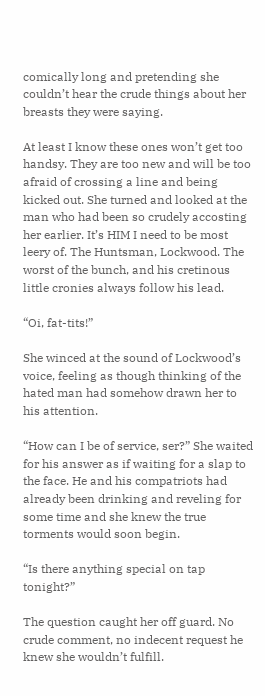comically long and pretending she couldn’t hear the crude things about her breasts they were saying.

At least I know these ones won’t get too handsy. They are too new and will be too afraid of crossing a line and being kicked out. She turned and looked at the man who had been so crudely accosting her earlier. It’s HIM I need to be most leery of. The Huntsman, Lockwood. The worst of the bunch, and his cretinous little cronies always follow his lead.

“Oi, fat-tits!”

She winced at the sound of Lockwood’s voice, feeling as though thinking of the hated man had somehow drawn her to his attention.

“How can I be of service, ser?” She waited for his answer as if waiting for a slap to the face. He and his compatriots had already been drinking and reveling for some time and she knew the true torments would soon begin.

“Is there anything special on tap tonight?”

The question caught her off guard. No crude comment, no indecent request he knew she wouldn’t fulfill.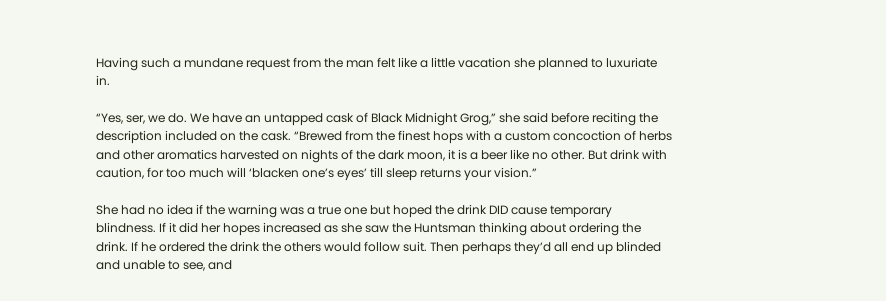Having such a mundane request from the man felt like a little vacation she planned to luxuriate in.

“Yes, ser, we do. We have an untapped cask of Black Midnight Grog,” she said before reciting the description included on the cask. “Brewed from the finest hops with a custom concoction of herbs and other aromatics harvested on nights of the dark moon, it is a beer like no other. But drink with caution, for too much will ‘blacken one’s eyes’ till sleep returns your vision.”

She had no idea if the warning was a true one but hoped the drink DID cause temporary blindness. If it did her hopes increased as she saw the Huntsman thinking about ordering the drink. If he ordered the drink the others would follow suit. Then perhaps they’d all end up blinded and unable to see, and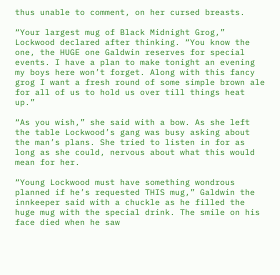thus unable to comment, on her cursed breasts.

“Your largest mug of Black Midnight Grog,” Lockwood declared after thinking. “You know the one, the HUGE one Galdwin reserves for special events. I have a plan to make tonight an evening my boys here won’t forget. Along with this fancy grog I want a fresh round of some simple brown ale for all of us to hold us over till things heat up.”

“As you wish,” she said with a bow. As she left the table Lockwood’s gang was busy asking about the man’s plans. She tried to listen in for as long as she could, nervous about what this would mean for her.

“Young Lockwood must have something wondrous planned if he’s requested THIS mug,” Galdwin the innkeeper said with a chuckle as he filled the huge mug with the special drink. The smile on his face died when he saw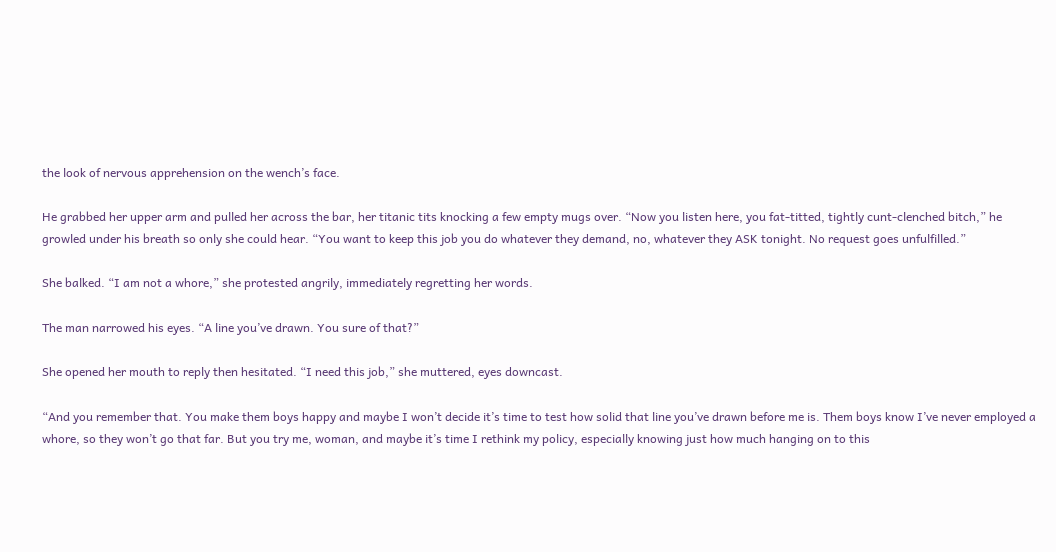the look of nervous apprehension on the wench’s face.

He grabbed her upper arm and pulled her across the bar, her titanic tits knocking a few empty mugs over. “Now you listen here, you fat-titted, tightly cunt-clenched bitch,” he growled under his breath so only she could hear. “You want to keep this job you do whatever they demand, no, whatever they ASK tonight. No request goes unfulfilled.”

She balked. “I am not a whore,” she protested angrily, immediately regretting her words.

The man narrowed his eyes. “A line you’ve drawn. You sure of that?”

She opened her mouth to reply then hesitated. “I need this job,” she muttered, eyes downcast.

“And you remember that. You make them boys happy and maybe I won’t decide it’s time to test how solid that line you’ve drawn before me is. Them boys know I’ve never employed a whore, so they won’t go that far. But you try me, woman, and maybe it’s time I rethink my policy, especially knowing just how much hanging on to this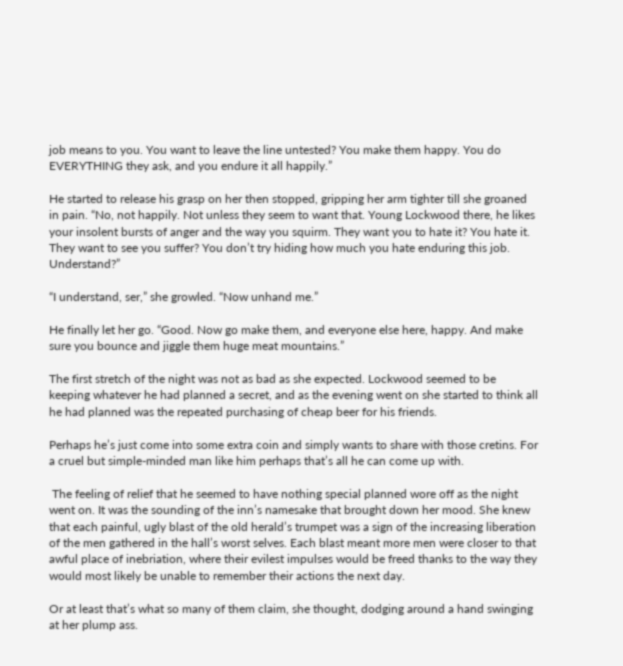job means to you. You want to leave the line untested? You make them happy. You do EVERYTHING they ask, and you endure it all happily.”

He started to release his grasp on her then stopped, gripping her arm tighter till she groaned in pain. “No, not happily. Not unless they seem to want that. Young Lockwood there, he likes your insolent bursts of anger and the way you squirm. They want you to hate it? You hate it. They want to see you suffer? You don’t try hiding how much you hate enduring this job. Understand?”

“I understand, ser,” she growled. “Now unhand me.”

He finally let her go. “Good. Now go make them, and everyone else here, happy. And make sure you bounce and jiggle them huge meat mountains.”

The first stretch of the night was not as bad as she expected. Lockwood seemed to be keeping whatever he had planned a secret, and as the evening went on she started to think all he had planned was the repeated purchasing of cheap beer for his friends.

Perhaps he’s just come into some extra coin and simply wants to share with those cretins. For a cruel but simple-minded man like him perhaps that’s all he can come up with.

 The feeling of relief that he seemed to have nothing special planned wore off as the night went on. It was the sounding of the inn’s namesake that brought down her mood. She knew that each painful, ugly blast of the old herald’s trumpet was a sign of the increasing liberation of the men gathered in the hall’s worst selves. Each blast meant more men were closer to that awful place of inebriation, where their evilest impulses would be freed thanks to the way they would most likely be unable to remember their actions the next day.

Or at least that’s what so many of them claim, she thought, dodging around a hand swinging at her plump ass.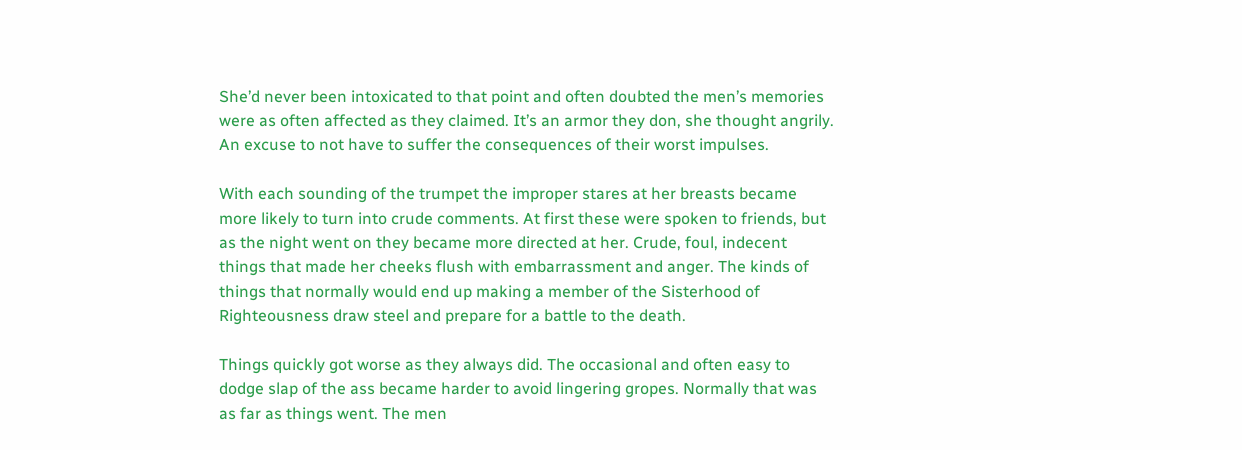She’d never been intoxicated to that point and often doubted the men’s memories were as often affected as they claimed. It’s an armor they don, she thought angrily. An excuse to not have to suffer the consequences of their worst impulses.

With each sounding of the trumpet the improper stares at her breasts became more likely to turn into crude comments. At first these were spoken to friends, but as the night went on they became more directed at her. Crude, foul, indecent things that made her cheeks flush with embarrassment and anger. The kinds of things that normally would end up making a member of the Sisterhood of Righteousness draw steel and prepare for a battle to the death.

Things quickly got worse as they always did. The occasional and often easy to dodge slap of the ass became harder to avoid lingering gropes. Normally that was as far as things went. The men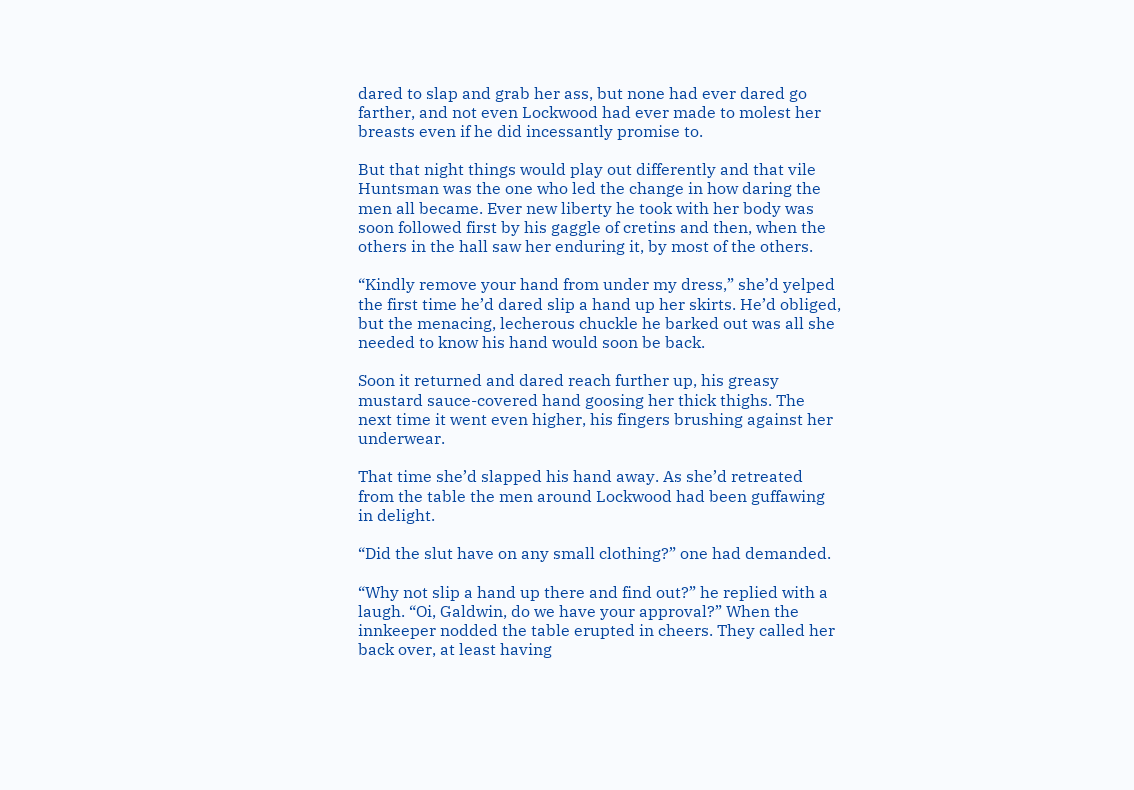dared to slap and grab her ass, but none had ever dared go farther, and not even Lockwood had ever made to molest her breasts even if he did incessantly promise to.

But that night things would play out differently and that vile Huntsman was the one who led the change in how daring the men all became. Ever new liberty he took with her body was soon followed first by his gaggle of cretins and then, when the others in the hall saw her enduring it, by most of the others.

“Kindly remove your hand from under my dress,” she’d yelped the first time he’d dared slip a hand up her skirts. He’d obliged, but the menacing, lecherous chuckle he barked out was all she needed to know his hand would soon be back.

Soon it returned and dared reach further up, his greasy mustard sauce-covered hand goosing her thick thighs. The next time it went even higher, his fingers brushing against her underwear.

That time she’d slapped his hand away. As she’d retreated from the table the men around Lockwood had been guffawing in delight.

“Did the slut have on any small clothing?” one had demanded.

“Why not slip a hand up there and find out?” he replied with a laugh. “Oi, Galdwin, do we have your approval?” When the innkeeper nodded the table erupted in cheers. They called her back over, at least having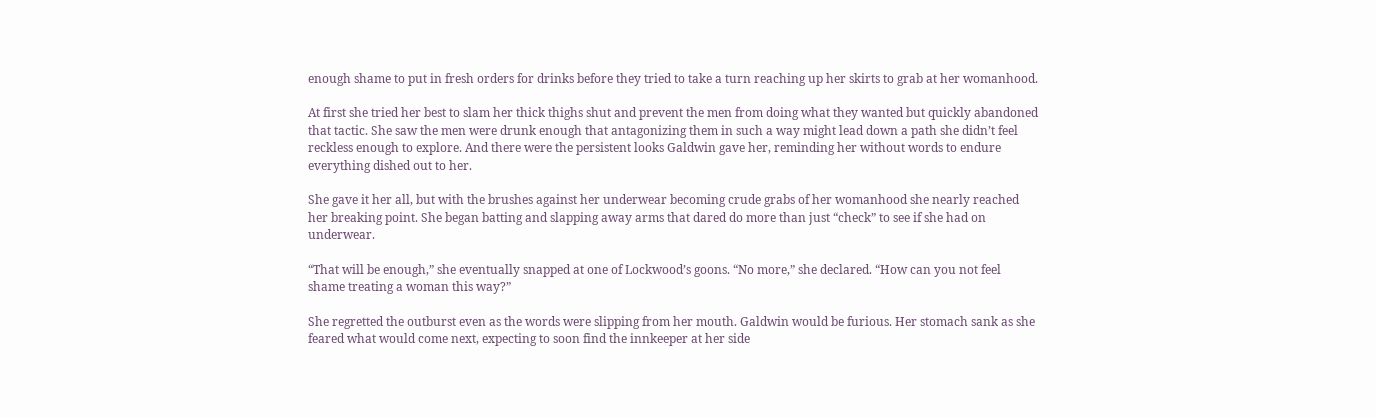enough shame to put in fresh orders for drinks before they tried to take a turn reaching up her skirts to grab at her womanhood.

At first she tried her best to slam her thick thighs shut and prevent the men from doing what they wanted but quickly abandoned that tactic. She saw the men were drunk enough that antagonizing them in such a way might lead down a path she didn’t feel reckless enough to explore. And there were the persistent looks Galdwin gave her, reminding her without words to endure everything dished out to her.

She gave it her all, but with the brushes against her underwear becoming crude grabs of her womanhood she nearly reached her breaking point. She began batting and slapping away arms that dared do more than just “check” to see if she had on underwear.

“That will be enough,” she eventually snapped at one of Lockwood’s goons. “No more,” she declared. “How can you not feel shame treating a woman this way?”

She regretted the outburst even as the words were slipping from her mouth. Galdwin would be furious. Her stomach sank as she feared what would come next, expecting to soon find the innkeeper at her side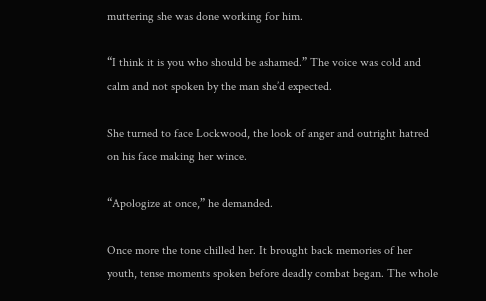muttering she was done working for him.

“I think it is you who should be ashamed.” The voice was cold and calm and not spoken by the man she’d expected.

She turned to face Lockwood, the look of anger and outright hatred on his face making her wince.

“Apologize at once,” he demanded.

Once more the tone chilled her. It brought back memories of her youth, tense moments spoken before deadly combat began. The whole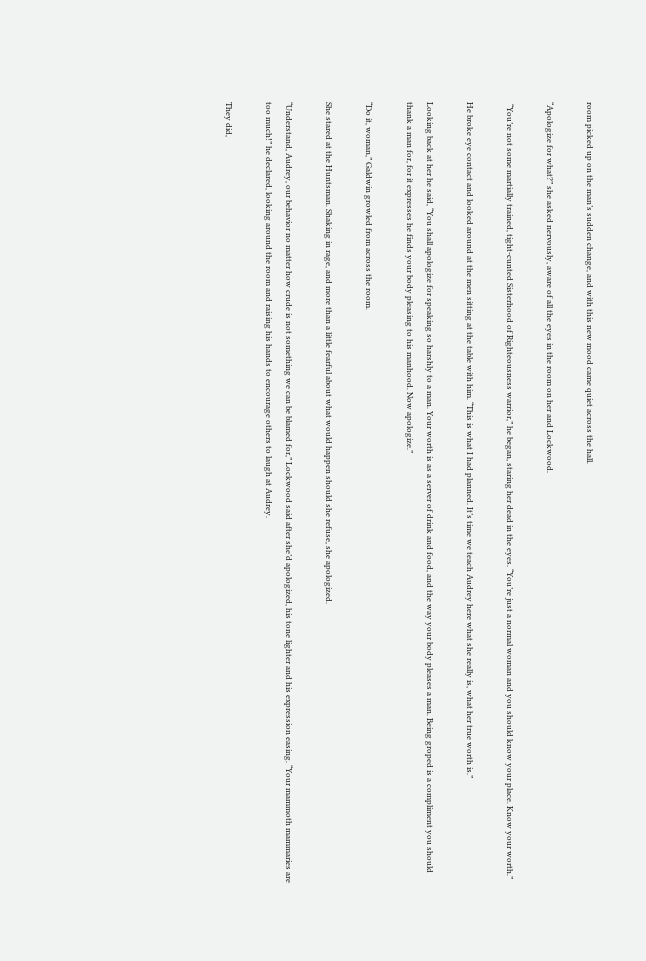room picked up on the man’s sudden change, and with this new mood came quiet across the hall.

“Apologize for what?” she asked nervously, aware of all the eyes in the room on her and Lockwood.

 “You’re not some martially trained, tight-cunted Sisterhood of Righteousness warrior,” he began, staring her dead in the eyes. “You’re just a normal woman and you should know your place. Know your worth.”

He broke eye contact and looked around at the men sitting at the table with him. “This is what I had planned. It’s time we teach Audrey here what she really is, what her true worth is.”

Looking back at her he said, “You shall apologize for speaking so harshly to a man. Your worth is as a server of drink and food, and the way your body pleases a man. Being groped is a compliment you should thank a man for, for it expresses he finds your body pleasing to his manhood. Now apologize.”

“Do it, woman,” Galdwin growled from across the room.

She stared at the Huntsman. Shaking in rage, and more than a little fearful about what would happen should she refuse, she apologized.

“Understand, Audrey, our behavior no matter how crude is not something we can be blamed for,” Lockwood said after she’d apologized, his tone lighter and his expression easing. “Your mammoth mammaries are too much!” he declared, looking around the room and raising his hands to encourage others to laugh at Audrey.

They did,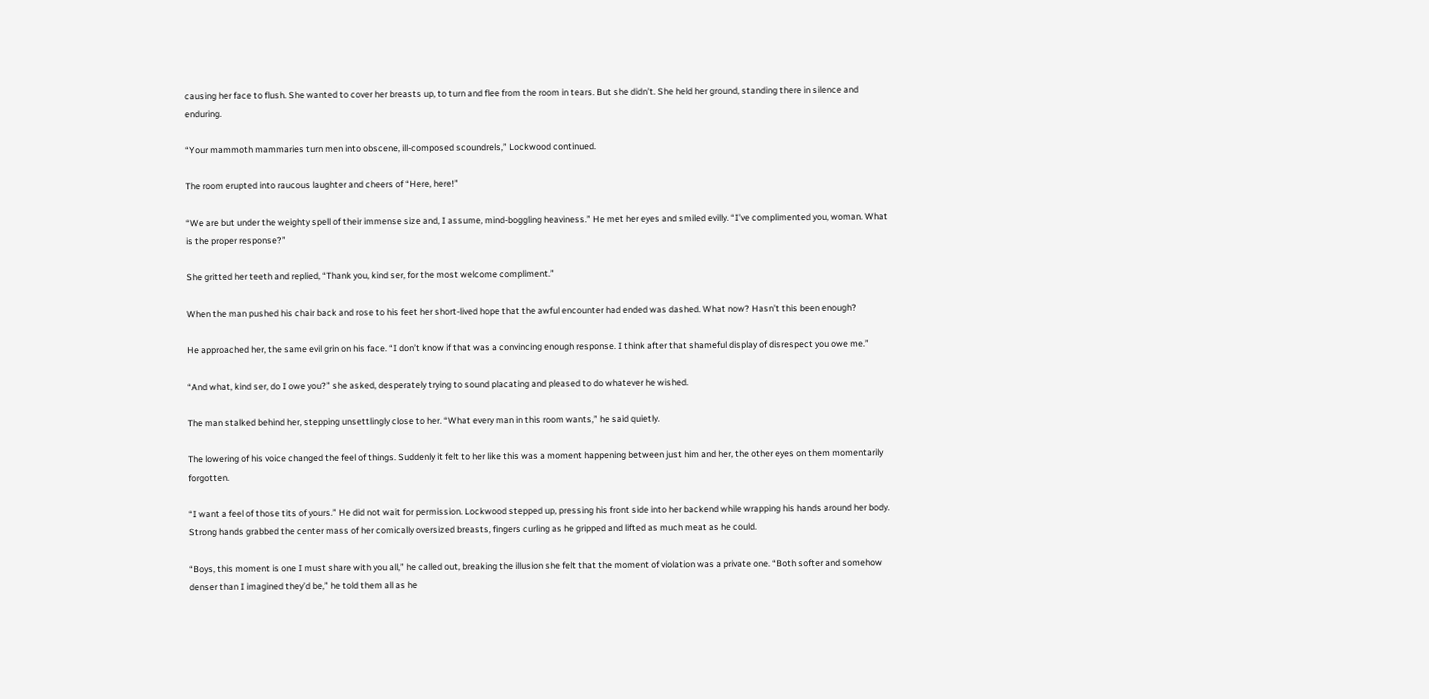causing her face to flush. She wanted to cover her breasts up, to turn and flee from the room in tears. But she didn’t. She held her ground, standing there in silence and enduring.

“Your mammoth mammaries turn men into obscene, ill-composed scoundrels,” Lockwood continued.

The room erupted into raucous laughter and cheers of “Here, here!”

“We are but under the weighty spell of their immense size and, I assume, mind-boggling heaviness.” He met her eyes and smiled evilly. “I’ve complimented you, woman. What is the proper response?”

She gritted her teeth and replied, “Thank you, kind ser, for the most welcome compliment.”

When the man pushed his chair back and rose to his feet her short-lived hope that the awful encounter had ended was dashed. What now? Hasn’t this been enough?

He approached her, the same evil grin on his face. “I don’t know if that was a convincing enough response. I think after that shameful display of disrespect you owe me.”

“And what, kind ser, do I owe you?” she asked, desperately trying to sound placating and pleased to do whatever he wished.

The man stalked behind her, stepping unsettlingly close to her. “What every man in this room wants,” he said quietly.

The lowering of his voice changed the feel of things. Suddenly it felt to her like this was a moment happening between just him and her, the other eyes on them momentarily forgotten.

“I want a feel of those tits of yours.” He did not wait for permission. Lockwood stepped up, pressing his front side into her backend while wrapping his hands around her body. Strong hands grabbed the center mass of her comically oversized breasts, fingers curling as he gripped and lifted as much meat as he could.

“Boys, this moment is one I must share with you all,” he called out, breaking the illusion she felt that the moment of violation was a private one. “Both softer and somehow denser than I imagined they’d be,” he told them all as he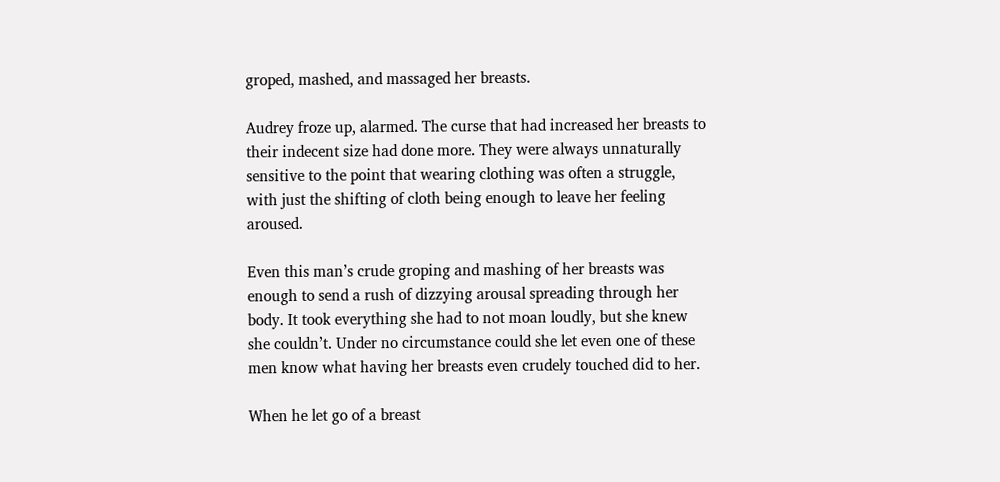groped, mashed, and massaged her breasts.

Audrey froze up, alarmed. The curse that had increased her breasts to their indecent size had done more. They were always unnaturally sensitive to the point that wearing clothing was often a struggle, with just the shifting of cloth being enough to leave her feeling aroused.

Even this man’s crude groping and mashing of her breasts was enough to send a rush of dizzying arousal spreading through her body. It took everything she had to not moan loudly, but she knew she couldn’t. Under no circumstance could she let even one of these men know what having her breasts even crudely touched did to her.

When he let go of a breast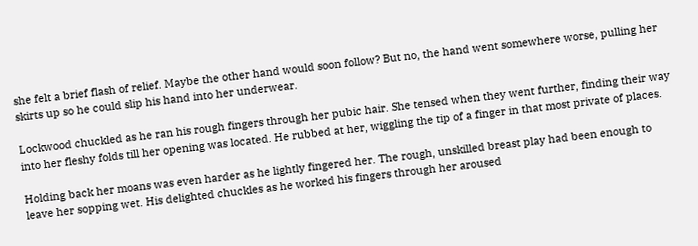she felt a brief flash of relief. Maybe the other hand would soon follow? But no, the hand went somewhere worse, pulling her skirts up so he could slip his hand into her underwear.

Lockwood chuckled as he ran his rough fingers through her pubic hair. She tensed when they went further, finding their way into her fleshy folds till her opening was located. He rubbed at her, wiggling the tip of a finger in that most private of places.

Holding back her moans was even harder as he lightly fingered her. The rough, unskilled breast play had been enough to leave her sopping wet. His delighted chuckles as he worked his fingers through her aroused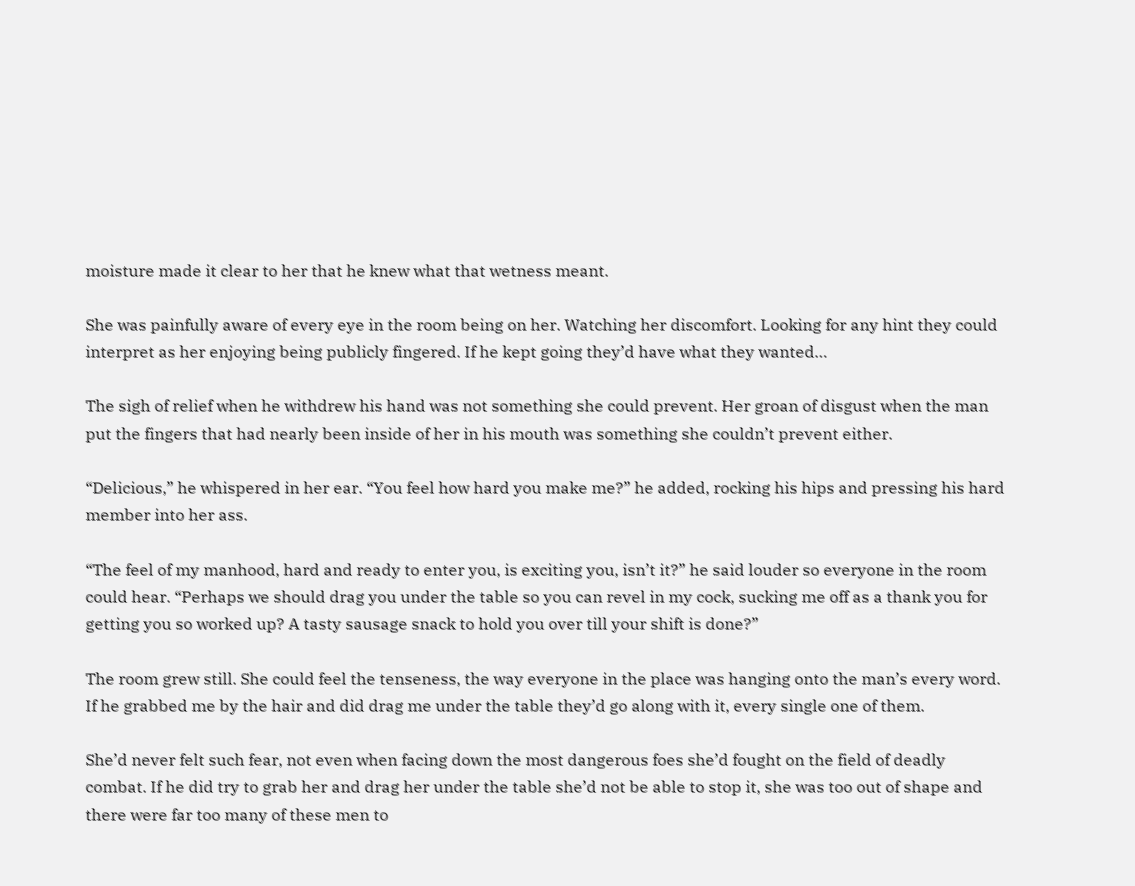moisture made it clear to her that he knew what that wetness meant.

She was painfully aware of every eye in the room being on her. Watching her discomfort. Looking for any hint they could interpret as her enjoying being publicly fingered. If he kept going they’d have what they wanted…

The sigh of relief when he withdrew his hand was not something she could prevent. Her groan of disgust when the man put the fingers that had nearly been inside of her in his mouth was something she couldn’t prevent either.

“Delicious,” he whispered in her ear. “You feel how hard you make me?” he added, rocking his hips and pressing his hard member into her ass.

“The feel of my manhood, hard and ready to enter you, is exciting you, isn’t it?” he said louder so everyone in the room could hear. “Perhaps we should drag you under the table so you can revel in my cock, sucking me off as a thank you for getting you so worked up? A tasty sausage snack to hold you over till your shift is done?”

The room grew still. She could feel the tenseness, the way everyone in the place was hanging onto the man’s every word. If he grabbed me by the hair and did drag me under the table they’d go along with it, every single one of them.

She’d never felt such fear, not even when facing down the most dangerous foes she’d fought on the field of deadly combat. If he did try to grab her and drag her under the table she’d not be able to stop it, she was too out of shape and there were far too many of these men to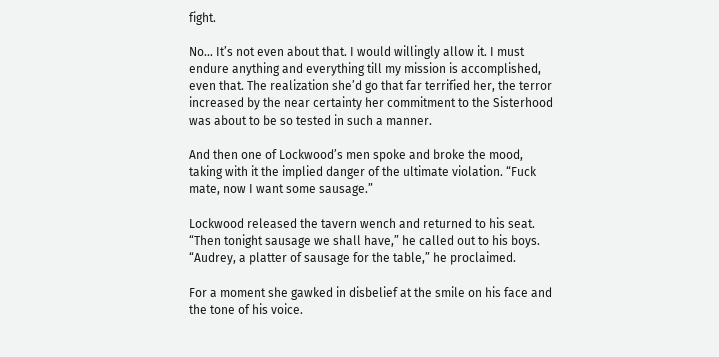fight.

No… It’s not even about that. I would willingly allow it. I must endure anything and everything till my mission is accomplished, even that. The realization she’d go that far terrified her, the terror increased by the near certainty her commitment to the Sisterhood was about to be so tested in such a manner.

And then one of Lockwood’s men spoke and broke the mood, taking with it the implied danger of the ultimate violation. “Fuck mate, now I want some sausage.”

Lockwood released the tavern wench and returned to his seat. “Then tonight sausage we shall have,” he called out to his boys. “Audrey, a platter of sausage for the table,” he proclaimed.

For a moment she gawked in disbelief at the smile on his face and the tone of his voice.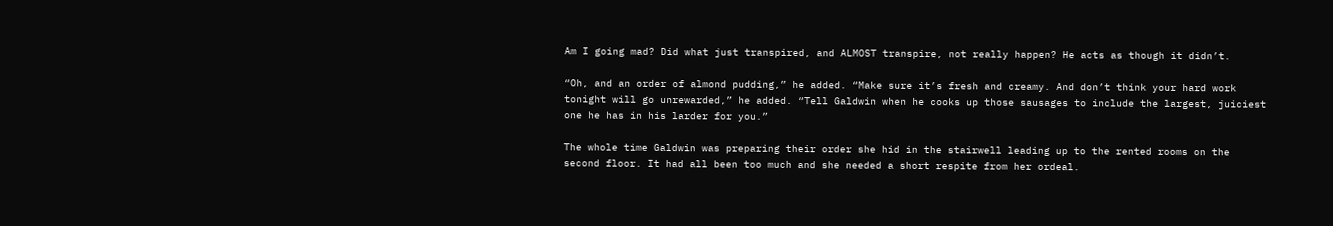Am I going mad? Did what just transpired, and ALMOST transpire, not really happen? He acts as though it didn’t.

“Oh, and an order of almond pudding,” he added. “Make sure it’s fresh and creamy. And don’t think your hard work tonight will go unrewarded,” he added. “Tell Galdwin when he cooks up those sausages to include the largest, juiciest one he has in his larder for you.”

The whole time Galdwin was preparing their order she hid in the stairwell leading up to the rented rooms on the second floor. It had all been too much and she needed a short respite from her ordeal.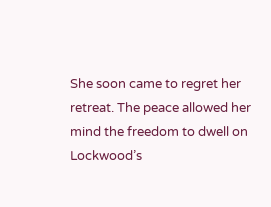She soon came to regret her retreat. The peace allowed her mind the freedom to dwell on Lockwood’s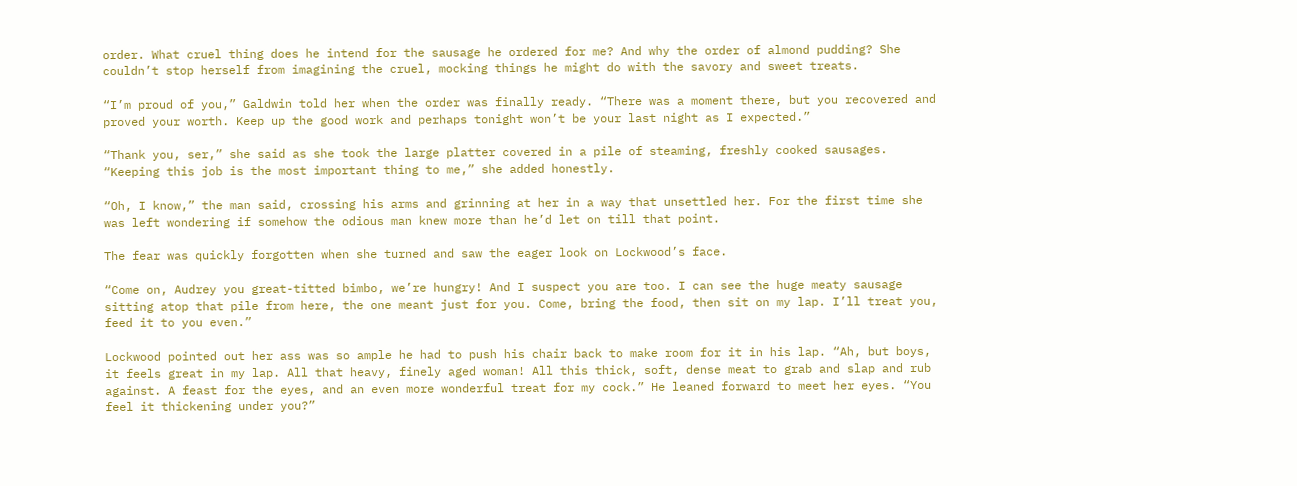order. What cruel thing does he intend for the sausage he ordered for me? And why the order of almond pudding? She couldn’t stop herself from imagining the cruel, mocking things he might do with the savory and sweet treats.

“I’m proud of you,” Galdwin told her when the order was finally ready. “There was a moment there, but you recovered and proved your worth. Keep up the good work and perhaps tonight won’t be your last night as I expected.”

“Thank you, ser,” she said as she took the large platter covered in a pile of steaming, freshly cooked sausages. “Keeping this job is the most important thing to me,” she added honestly.

“Oh, I know,” the man said, crossing his arms and grinning at her in a way that unsettled her. For the first time she was left wondering if somehow the odious man knew more than he’d let on till that point.

The fear was quickly forgotten when she turned and saw the eager look on Lockwood’s face.

“Come on, Audrey you great-titted bimbo, we’re hungry! And I suspect you are too. I can see the huge meaty sausage sitting atop that pile from here, the one meant just for you. Come, bring the food, then sit on my lap. I’ll treat you, feed it to you even.”

Lockwood pointed out her ass was so ample he had to push his chair back to make room for it in his lap. “Ah, but boys, it feels great in my lap. All that heavy, finely aged woman! All this thick, soft, dense meat to grab and slap and rub against. A feast for the eyes, and an even more wonderful treat for my cock.” He leaned forward to meet her eyes. “You feel it thickening under you?”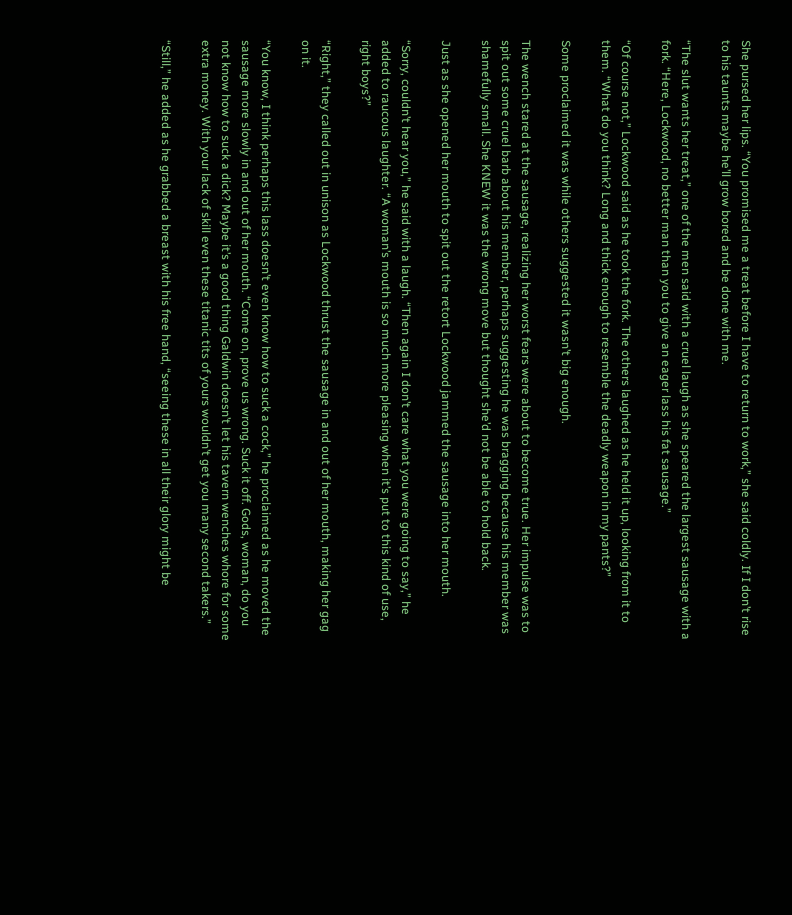She pursed her lips. “You promised me a treat before I have to return to work,” she said coldly. If I don’t rise to his taunts maybe he’ll grow bored and be done with me.

“The slut wants her treat,” one of the men said with a cruel laugh as she speared the largest sausage with a fork. “Here, Lockwood, no better man than you to give an eager lass his fat sausage.”

“Of course not,” Lockwood said as he took the fork. The others laughed as he held it up, looking from it to them. “What do you think? Long and thick enough to resemble the deadly weapon in my pants?”

Some proclaimed it was while others suggested it wasn’t big enough.

The wench stared at the sausage, realizing her worst fears were about to become true. Her impulse was to spit out some cruel barb about his member, perhaps suggesting he was bragging because his member was shamefully small. She KNEW it was the wrong move but thought she’d not be able to hold back.

Just as she opened her mouth to spit out the retort Lockwood jammed the sausage into her mouth.

“Sorry, couldn’t hear you,” he said with a laugh. “Then again I don’t care what you were going to say,” he added to raucous laughter. “A woman’s mouth is so much more pleasing when it’s put to this kind of use, right boys?”

“Right,” they called out in unison as Lockwood thrust the sausage in and out of her mouth, making her gag on it.

“You know, I think perhaps this lass doesn’t even know how to suck a cock,” he proclaimed as he moved the sausage more slowly in and out of her mouth. “Come on, prove us wrong. Suck it off. Gods, woman, do you not know how to suck a dick? Maybe it’s a good thing Galdwin doesn’t let his tavern wenches whore for some extra money. With your lack of skill even these titanic tits of yours wouldn’t get you many second takers.”

“Still,” he added as he grabbed a breast with his free hand, “seeing these in all their glory might be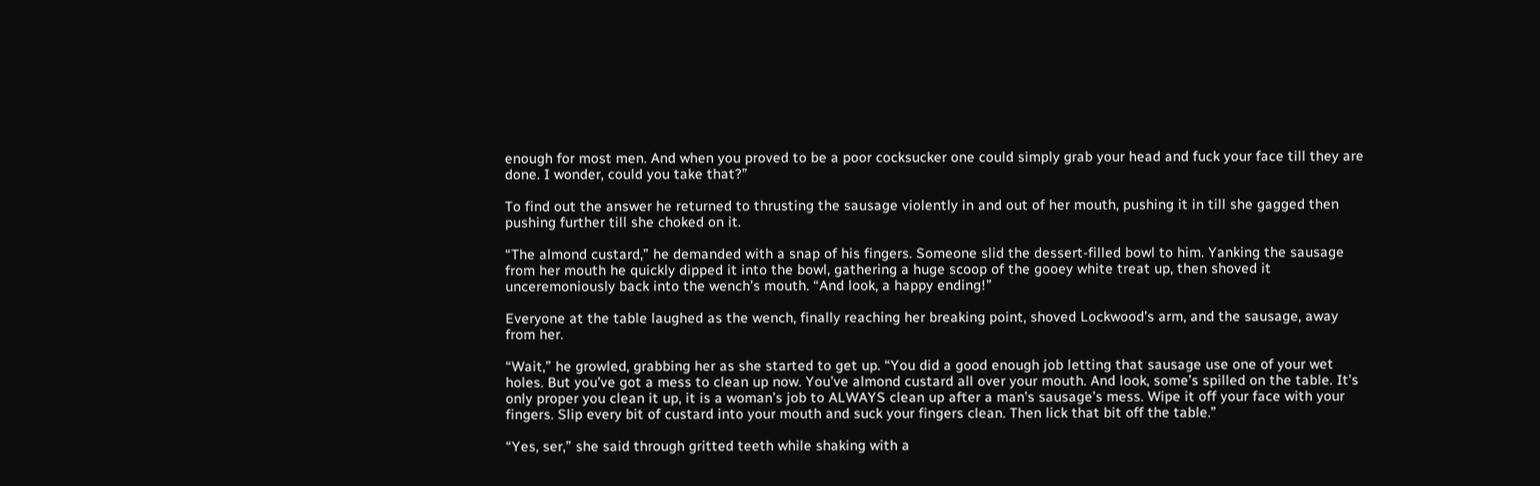enough for most men. And when you proved to be a poor cocksucker one could simply grab your head and fuck your face till they are done. I wonder, could you take that?”

To find out the answer he returned to thrusting the sausage violently in and out of her mouth, pushing it in till she gagged then pushing further till she choked on it.

“The almond custard,” he demanded with a snap of his fingers. Someone slid the dessert-filled bowl to him. Yanking the sausage from her mouth he quickly dipped it into the bowl, gathering a huge scoop of the gooey white treat up, then shoved it unceremoniously back into the wench’s mouth. “And look, a happy ending!”

Everyone at the table laughed as the wench, finally reaching her breaking point, shoved Lockwood’s arm, and the sausage, away from her.

“Wait,” he growled, grabbing her as she started to get up. “You did a good enough job letting that sausage use one of your wet holes. But you’ve got a mess to clean up now. You’ve almond custard all over your mouth. And look, some’s spilled on the table. It’s only proper you clean it up, it is a woman’s job to ALWAYS clean up after a man’s sausage’s mess. Wipe it off your face with your fingers. Slip every bit of custard into your mouth and suck your fingers clean. Then lick that bit off the table.”

“Yes, ser,” she said through gritted teeth while shaking with a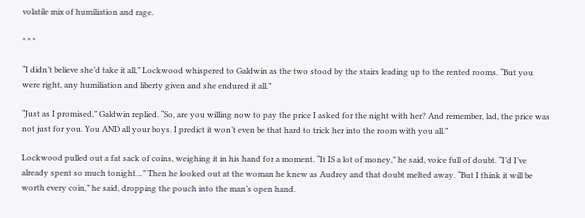volatile mix of humiliation and rage.

* * *

“I didn’t believe she’d take it all,” Lockwood whispered to Galdwin as the two stood by the stairs leading up to the rented rooms. “But you were right, any humiliation and liberty given and she endured it all.”

“Just as I promised,” Galdwin replied. “So, are you willing now to pay the price I asked for the night with her? And remember, lad, the price was not just for you. You AND all your boys. I predict it won’t even be that hard to trick her into the room with you all.”

Lockwood pulled out a fat sack of coins, weighing it in his hand for a moment. “It IS a lot of money,” he said, voice full of doubt. “I’d I’ve already spent so much tonight…” Then he looked out at the woman he knew as Audrey and that doubt melted away. “But I think it will be worth every coin,” he said, dropping the pouch into the man’s open hand.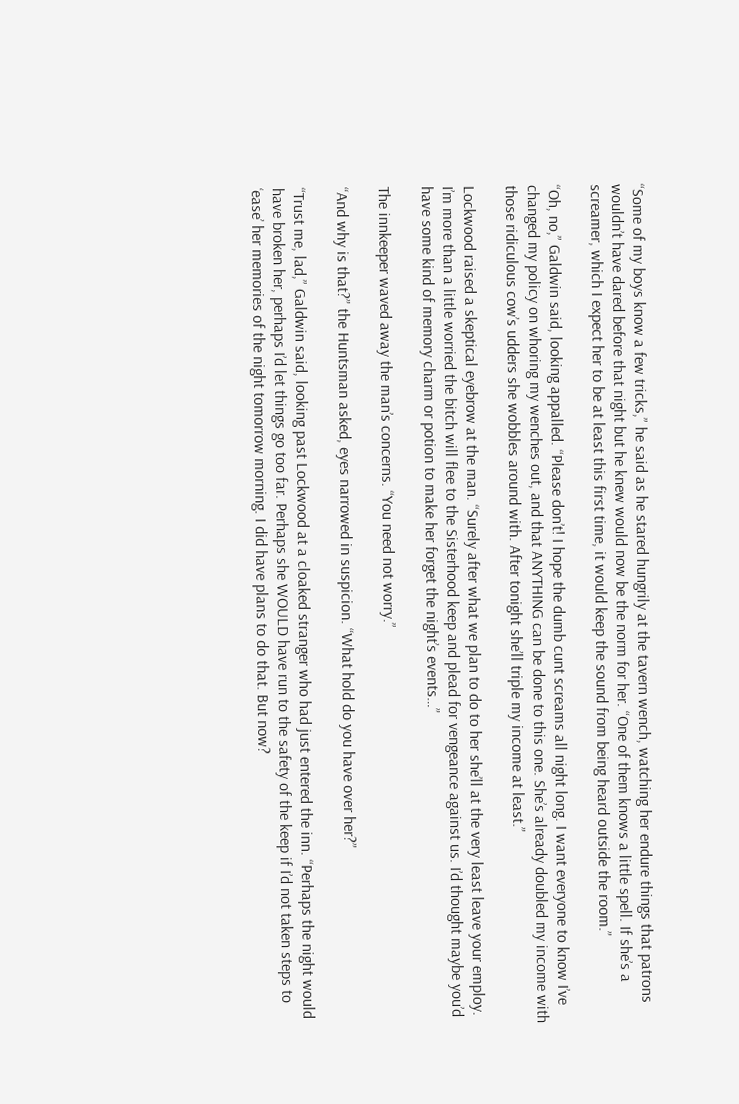“Some of my boys know a few tricks,” he said as he stared hungrily at the tavern wench, watching her endure things that patrons wouldn’t have dared before that night but he knew would now be the norm for her. “One of them knows a little spell. If she’s a screamer, which I expect her to be at least this first time, it would keep the sound from being heard outside the room.”

“Oh, no,” Galdwin said, looking appalled. “Please don’t! I hope the dumb cunt screams all night long. I want everyone to know I’ve changed my policy on whoring my wenches out, and that ANYTHING can be done to this one. She’s already doubled my income with those ridiculous cow’s udders she wobbles around with. After tonight she’ll triple my income at least.”

Lockwood raised a skeptical eyebrow at the man. “Surely after what we plan to do to her she’ll at the very least leave your employ. I’m more than a little worried the bitch will flee to the Sisterhood keep and plead for vengeance against us. I’d thought maybe you’d have some kind of memory charm or potion to make her forget the night’s events…”

The innkeeper waved away the man’s concerns. “You need not worry.”

“And why is that?” the Huntsman asked, eyes narrowed in suspicion. “What hold do you have over her?”

“Trust me, lad,” Galdwin said, looking past Lockwood at a cloaked stranger who had just entered the inn. “Perhaps the night would have broken her, perhaps I’d let things go too far. Perhaps she WOULD have run to the safety of the keep if I’d not taken steps to ‘ease’ her memories of the night tomorrow morning. I did have plans to do that. But now?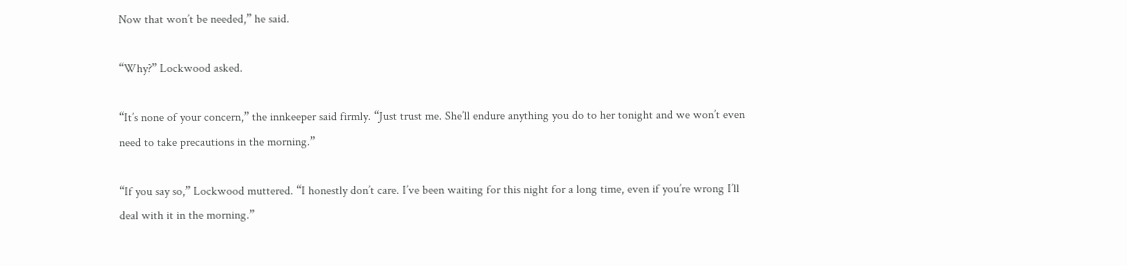Now that won’t be needed,” he said.

“Why?” Lockwood asked.

“It’s none of your concern,” the innkeeper said firmly. “Just trust me. She’ll endure anything you do to her tonight and we won’t even need to take precautions in the morning.”

“If you say so,” Lockwood muttered. “I honestly don’t care. I’ve been waiting for this night for a long time, even if you’re wrong I’ll deal with it in the morning.”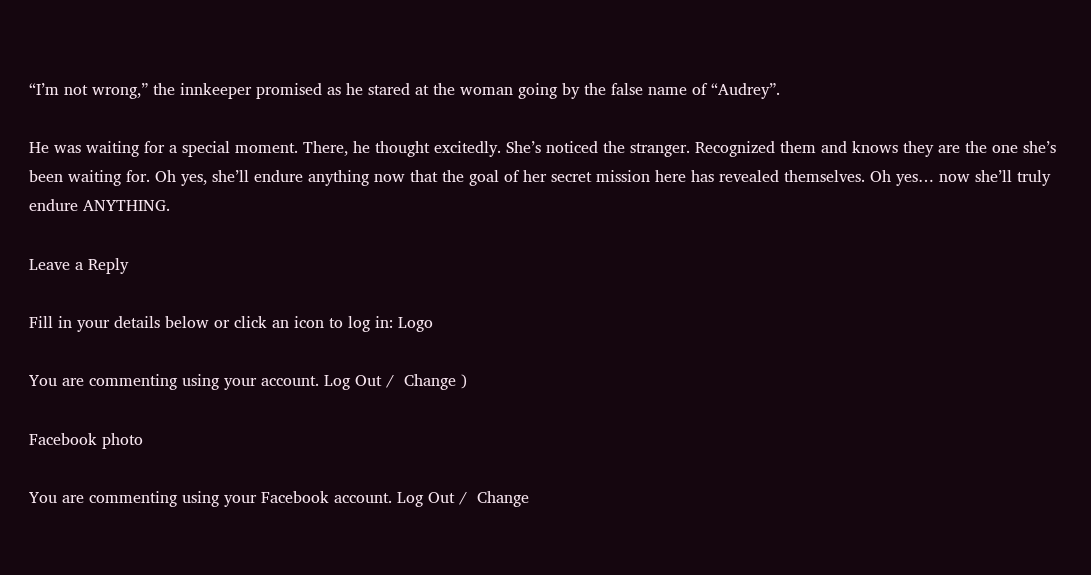“I’m not wrong,” the innkeeper promised as he stared at the woman going by the false name of “Audrey”.

He was waiting for a special moment. There, he thought excitedly. She’s noticed the stranger. Recognized them and knows they are the one she’s been waiting for. Oh yes, she’ll endure anything now that the goal of her secret mission here has revealed themselves. Oh yes… now she’ll truly endure ANYTHING.

Leave a Reply

Fill in your details below or click an icon to log in: Logo

You are commenting using your account. Log Out /  Change )

Facebook photo

You are commenting using your Facebook account. Log Out /  Change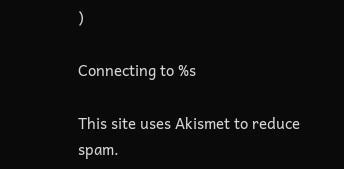)

Connecting to %s

This site uses Akismet to reduce spam.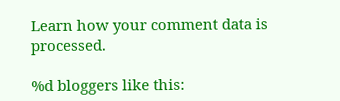Learn how your comment data is processed.

%d bloggers like this: